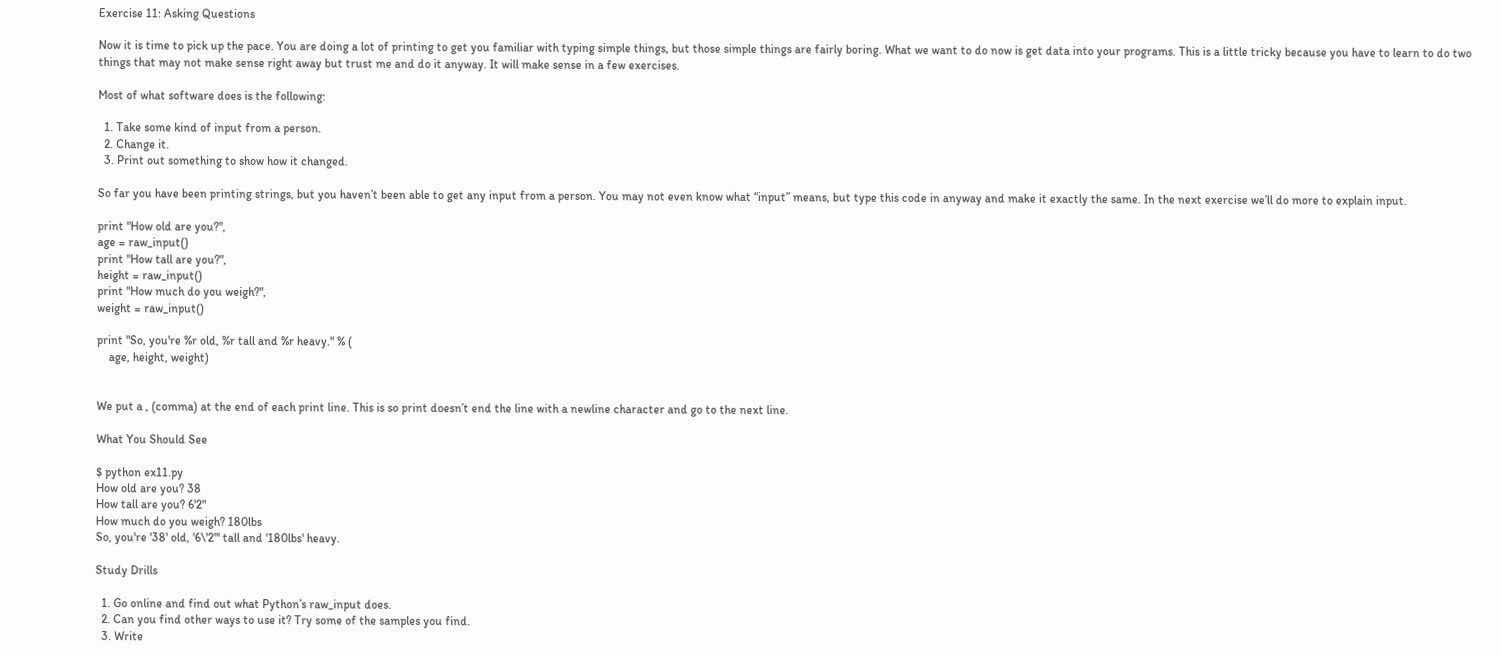Exercise 11: Asking Questions

Now it is time to pick up the pace. You are doing a lot of printing to get you familiar with typing simple things, but those simple things are fairly boring. What we want to do now is get data into your programs. This is a little tricky because you have to learn to do two things that may not make sense right away but trust me and do it anyway. It will make sense in a few exercises.

Most of what software does is the following:

  1. Take some kind of input from a person.
  2. Change it.
  3. Print out something to show how it changed.

So far you have been printing strings, but you haven’t been able to get any input from a person. You may not even know what “input” means, but type this code in anyway and make it exactly the same. In the next exercise we’ll do more to explain input.

print "How old are you?",
age = raw_input()
print "How tall are you?",
height = raw_input()
print "How much do you weigh?",
weight = raw_input()

print "So, you're %r old, %r tall and %r heavy." % (
    age, height, weight)


We put a , (comma) at the end of each print line. This is so print doesn’t end the line with a newline character and go to the next line.

What You Should See

$ python ex11.py
How old are you? 38
How tall are you? 6'2"
How much do you weigh? 180lbs
So, you're '38' old, '6\'2"' tall and '180lbs' heavy.

Study Drills

  1. Go online and find out what Python’s raw_input does.
  2. Can you find other ways to use it? Try some of the samples you find.
  3. Write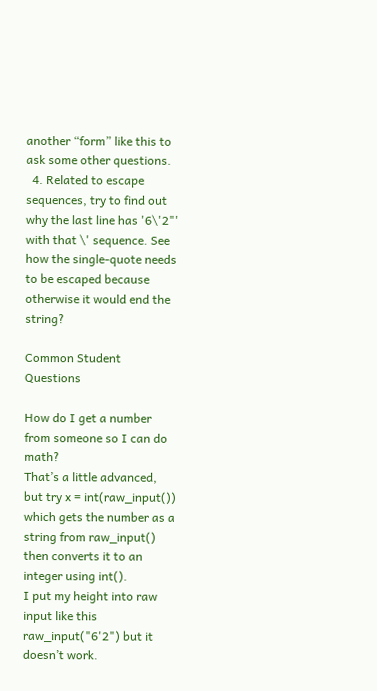another “form” like this to ask some other questions.
  4. Related to escape sequences, try to find out why the last line has '6\'2"' with that \' sequence. See how the single-quote needs to be escaped because otherwise it would end the string?

Common Student Questions

How do I get a number from someone so I can do math?
That’s a little advanced, but try x = int(raw_input()) which gets the number as a string from raw_input() then converts it to an integer using int().
I put my height into raw input like this raw_input("6'2") but it doesn’t work.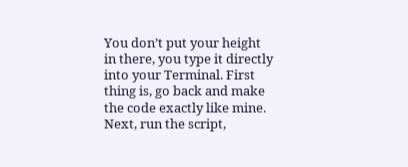You don’t put your height in there, you type it directly into your Terminal. First thing is, go back and make the code exactly like mine. Next, run the script,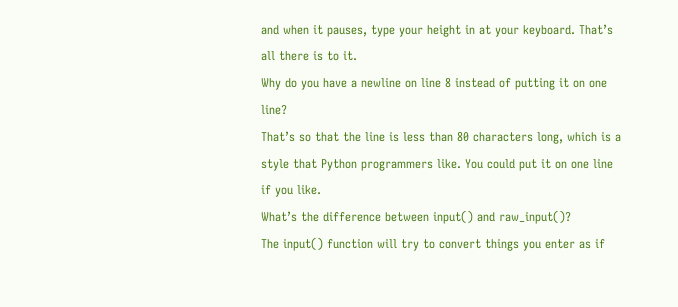and when it pauses, type your height in at your keyboard. That’s all there is to it.
Why do you have a newline on line 8 instead of putting it on one line?
That’s so that the line is less than 80 characters long, which is a style that Python programmers like. You could put it on one line if you like.
What’s the difference between input() and raw_input()?
The input() function will try to convert things you enter as if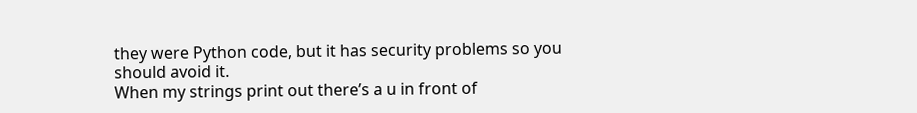they were Python code, but it has security problems so you should avoid it.
When my strings print out there’s a u in front of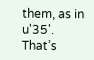them, as in u'35'.
That’s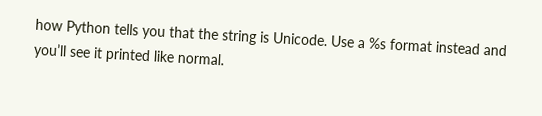how Python tells you that the string is Unicode. Use a %s format instead and you’ll see it printed like normal.